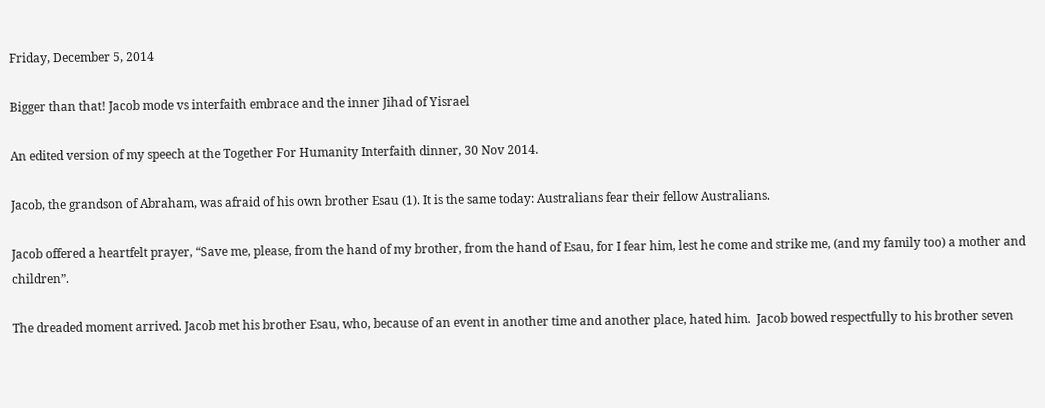Friday, December 5, 2014

Bigger than that! Jacob mode vs interfaith embrace and the inner Jihad of Yisrael

An edited version of my speech at the Together For Humanity Interfaith dinner, 30 Nov 2014.

Jacob, the grandson of Abraham, was afraid of his own brother Esau (1). It is the same today: Australians fear their fellow Australians.

Jacob offered a heartfelt prayer, “Save me, please, from the hand of my brother, from the hand of Esau, for I fear him, lest he come and strike me, (and my family too) a mother and children”.

The dreaded moment arrived. Jacob met his brother Esau, who, because of an event in another time and another place, hated him.  Jacob bowed respectfully to his brother seven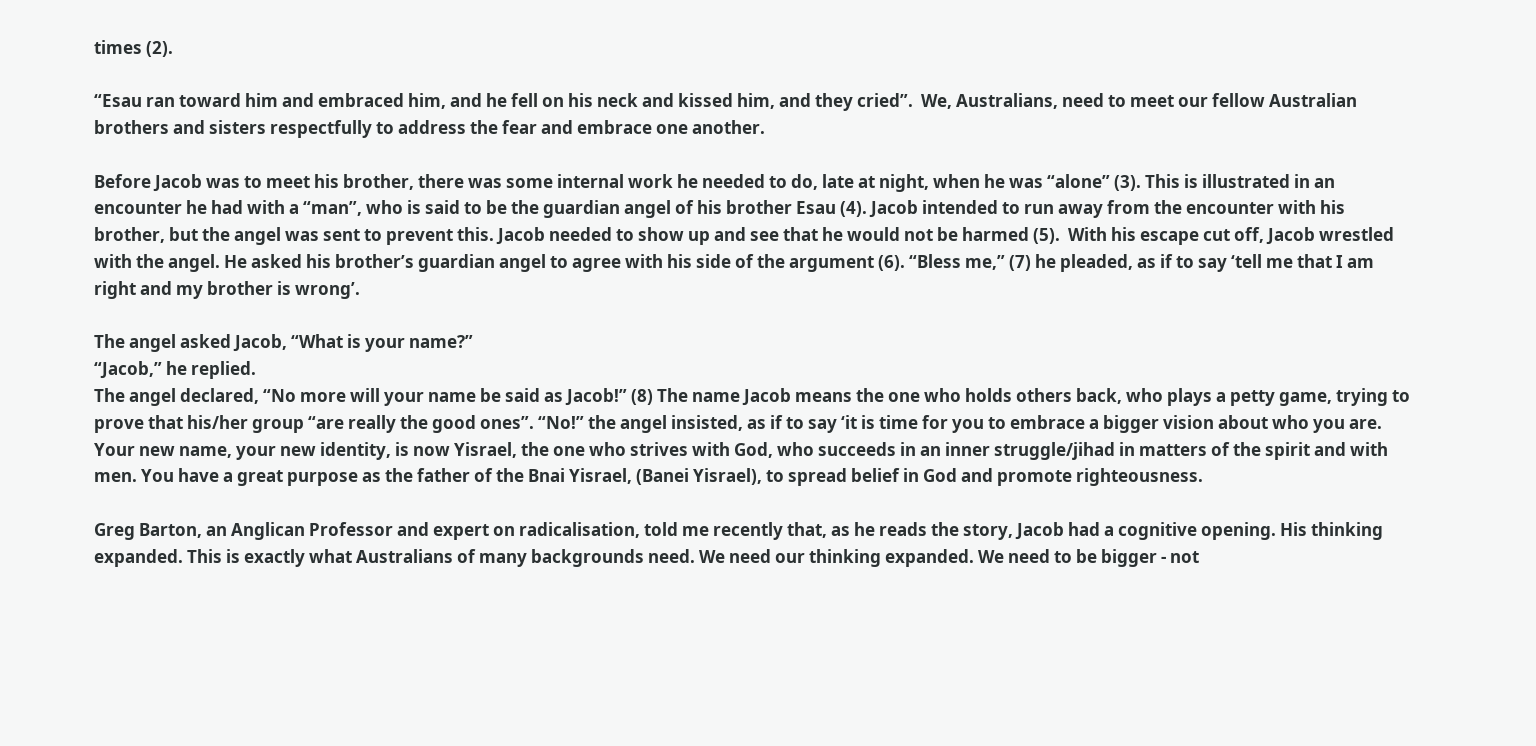times (2).

“Esau ran toward him and embraced him, and he fell on his neck and kissed him, and they cried”.  We, Australians, need to meet our fellow Australian brothers and sisters respectfully to address the fear and embrace one another.

Before Jacob was to meet his brother, there was some internal work he needed to do, late at night, when he was “alone” (3). This is illustrated in an encounter he had with a “man”, who is said to be the guardian angel of his brother Esau (4). Jacob intended to run away from the encounter with his brother, but the angel was sent to prevent this. Jacob needed to show up and see that he would not be harmed (5).  With his escape cut off, Jacob wrestled with the angel. He asked his brother’s guardian angel to agree with his side of the argument (6). “Bless me,” (7) he pleaded, as if to say ‘tell me that I am right and my brother is wrong’.

The angel asked Jacob, “What is your name?”
“Jacob,” he replied.
The angel declared, “No more will your name be said as Jacob!” (8) The name Jacob means the one who holds others back, who plays a petty game, trying to prove that his/her group “are really the good ones”. “No!” the angel insisted, as if to say ‘it is time for you to embrace a bigger vision about who you are. Your new name, your new identity, is now Yisrael, the one who strives with God, who succeeds in an inner struggle/jihad in matters of the spirit and with men. You have a great purpose as the father of the Bnai Yisrael, (Banei Yisrael), to spread belief in God and promote righteousness.

Greg Barton, an Anglican Professor and expert on radicalisation, told me recently that, as he reads the story, Jacob had a cognitive opening. His thinking expanded. This is exactly what Australians of many backgrounds need. We need our thinking expanded. We need to be bigger - not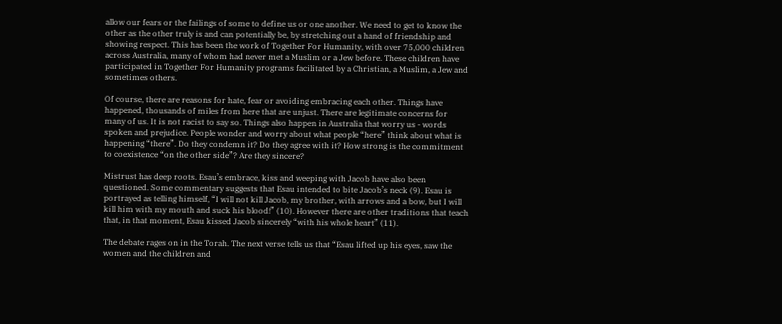allow our fears or the failings of some to define us or one another. We need to get to know the other as the other truly is and can potentially be, by stretching out a hand of friendship and showing respect. This has been the work of Together For Humanity, with over 75,000 children across Australia, many of whom had never met a Muslim or a Jew before. These children have participated in Together For Humanity programs facilitated by a Christian, a Muslim, a Jew and sometimes others.

Of course, there are reasons for hate, fear or avoiding embracing each other. Things have happened, thousands of miles from here that are unjust. There are legitimate concerns for many of us. It is not racist to say so. Things also happen in Australia that worry us - words spoken and prejudice. People wonder and worry about what people “here” think about what is happening “there”. Do they condemn it? Do they agree with it? How strong is the commitment to coexistence “on the other side”? Are they sincere?

Mistrust has deep roots. Esau’s embrace, kiss and weeping with Jacob have also been questioned. Some commentary suggests that Esau intended to bite Jacob’s neck (9). Esau is portrayed as telling himself, “I will not kill Jacob, my brother, with arrows and a bow, but I will kill him with my mouth and suck his blood!” (10). However there are other traditions that teach that, in that moment, Esau kissed Jacob sincerely “with his whole heart” (11).

The debate rages on in the Torah. The next verse tells us that “Esau lifted up his eyes, saw the women and the children and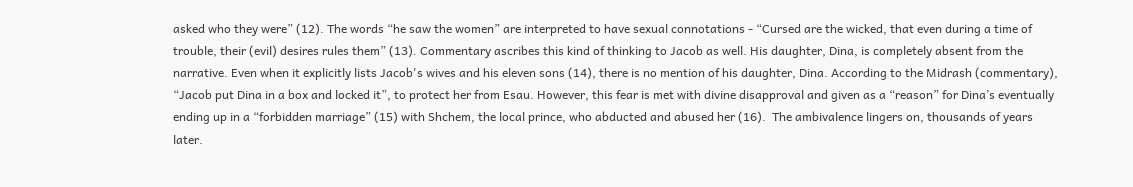asked who they were” (12). The words “he saw the women” are interpreted to have sexual connotations - “Cursed are the wicked, that even during a time of trouble, their (evil) desires rules them” (13). Commentary ascribes this kind of thinking to Jacob as well. His daughter, Dina, is completely absent from the narrative. Even when it explicitly lists Jacob's wives and his eleven sons (14), there is no mention of his daughter, Dina. According to the Midrash (commentary), “Jacob put Dina in a box and locked it”, to protect her from Esau. However, this fear is met with divine disapproval and given as a “reason” for Dina’s eventually ending up in a “forbidden marriage” (15) with Shchem, the local prince, who abducted and abused her (16).  The ambivalence lingers on, thousands of years later.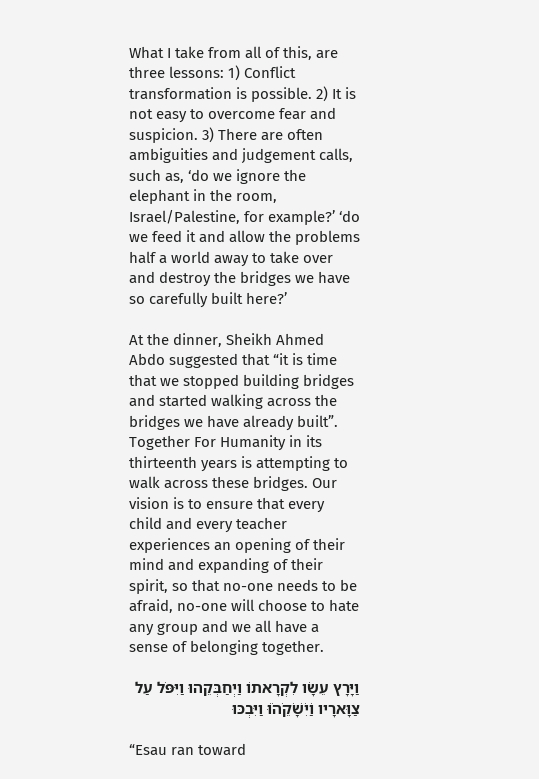What I take from all of this, are three lessons: 1) Conflict transformation is possible. 2) It is not easy to overcome fear and suspicion. 3) There are often ambiguities and judgement calls, such as, ‘do we ignore the elephant in the room, Israel/Palestine, for example?’ ‘do we feed it and allow the problems half a world away to take over and destroy the bridges we have so carefully built here?’

At the dinner, Sheikh Ahmed Abdo suggested that “it is time that we stopped building bridges and started walking across the bridges we have already built”. Together For Humanity in its thirteenth years is attempting to walk across these bridges. Our vision is to ensure that every child and every teacher experiences an opening of their mind and expanding of their spirit, so that no-one needs to be afraid, no-one will choose to hate any group and we all have a sense of belonging together.

וַיָּרָץ עֵשָׂו לִקְרָאתוֹ וַיְחַבְּקֵהוּ וַיִּפֹּל עַל צַוָּארָיו וַֹיִֹשָֹׁקֵֹהֹוֹּ וַיִּבְכּוּ

“Esau ran toward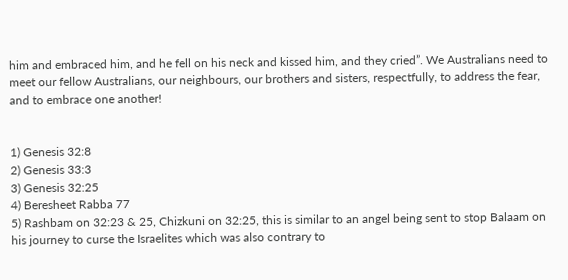him and embraced him, and he fell on his neck and kissed him, and they cried”. We Australians need to meet our fellow Australians, our neighbours, our brothers and sisters, respectfully, to address the fear, and to embrace one another!


1) Genesis 32:8
2) Genesis 33:3
3) Genesis 32:25
4) Beresheet Rabba 77
5) Rashbam on 32:23 & 25, Chizkuni on 32:25, this is similar to an angel being sent to stop Balaam on his journey to curse the Israelites which was also contrary to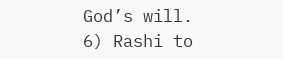God’s will.
6) Rashi to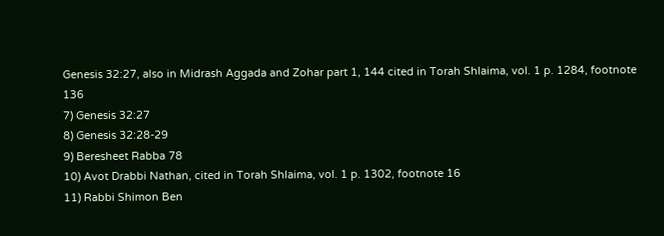Genesis 32:27, also in Midrash Aggada and Zohar part 1, 144 cited in Torah Shlaima, vol. 1 p. 1284, footnote 136
7) Genesis 32:27
8) Genesis 32:28-29
9) Beresheet Rabba 78
10) Avot Drabbi Nathan, cited in Torah Shlaima, vol. 1 p. 1302, footnote 16
11) Rabbi Shimon Ben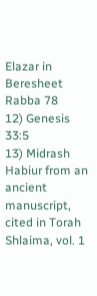Elazar in Beresheet Rabba 78
12) Genesis 33:5
13) Midrash Habiur from an ancient manuscript, cited in Torah Shlaima, vol. 1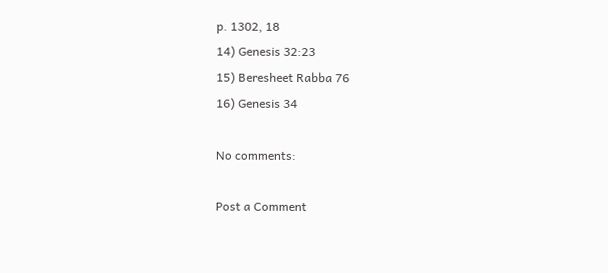p. 1302, 18
14) Genesis 32:23
15) Beresheet Rabba 76
16) Genesis 34

No comments:

Post a Comment